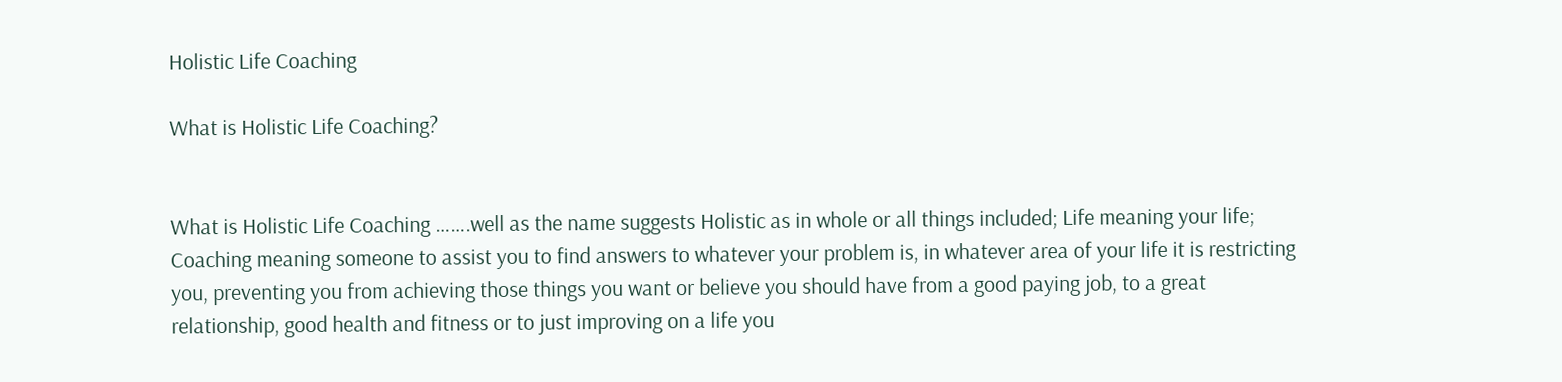Holistic Life Coaching

What is Holistic Life Coaching?


What is Holistic Life Coaching …….well as the name suggests Holistic as in whole or all things included; Life meaning your life; Coaching meaning someone to assist you to find answers to whatever your problem is, in whatever area of your life it is restricting you, preventing you from achieving those things you want or believe you should have from a good paying job, to a great relationship, good health and fitness or to just improving on a life you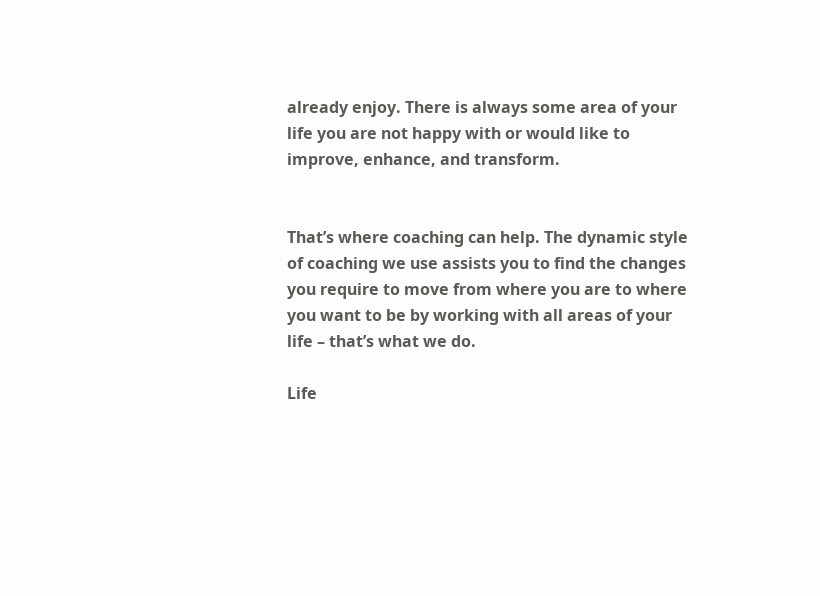already enjoy. There is always some area of your life you are not happy with or would like to improve, enhance, and transform.


That’s where coaching can help. The dynamic style of coaching we use assists you to find the changes you require to move from where you are to where you want to be by working with all areas of your life – that’s what we do.

Life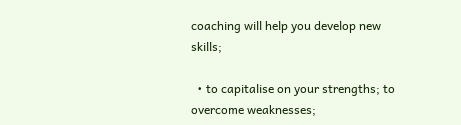coaching will help you develop new skills;

  • to capitalise on your strengths; to overcome weaknesses;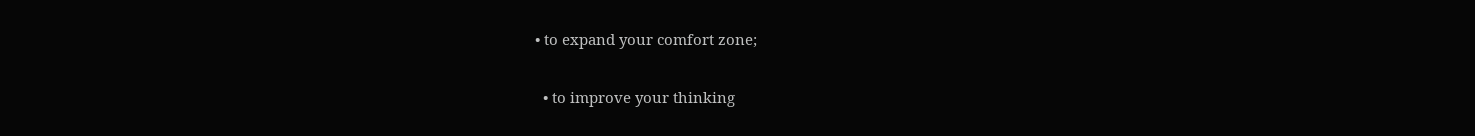• to expand your comfort zone;

  • to improve your thinking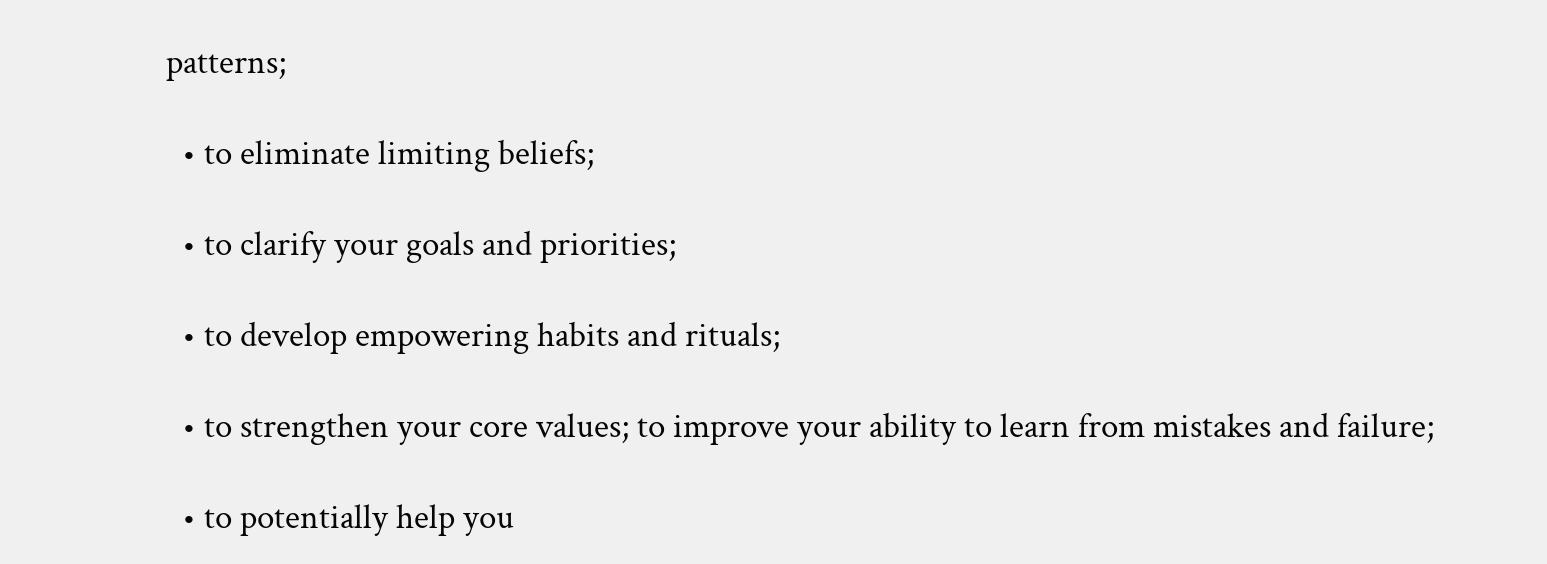patterns;

  • to eliminate limiting beliefs;

  • to clarify your goals and priorities;

  • to develop empowering habits and rituals;

  • to strengthen your core values; to improve your ability to learn from mistakes and failure;

  • to potentially help you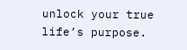unlock your true life’s purpose.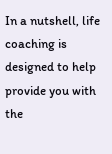In a nutshell, life coaching is designed to help provide you with the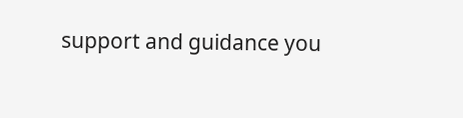support and guidance you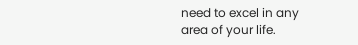need to excel in any area of your life.